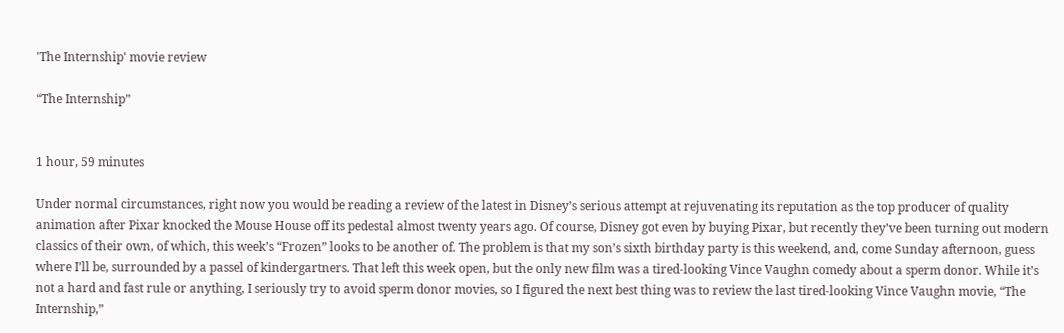'The Internship' movie review

“The Internship”


1 hour, 59 minutes

Under normal circumstances, right now you would be reading a review of the latest in Disney’s serious attempt at rejuvenating its reputation as the top producer of quality animation after Pixar knocked the Mouse House off its pedestal almost twenty years ago. Of course, Disney got even by buying Pixar, but recently they’ve been turning out modern classics of their own, of which, this week’s “Frozen” looks to be another of. The problem is that my son’s sixth birthday party is this weekend, and, come Sunday afternoon, guess where I’ll be, surrounded by a passel of kindergartners. That left this week open, but the only new film was a tired-looking Vince Vaughn comedy about a sperm donor. While it’s not a hard and fast rule or anything, I seriously try to avoid sperm donor movies, so I figured the next best thing was to review the last tired-looking Vince Vaughn movie, “The Internship,”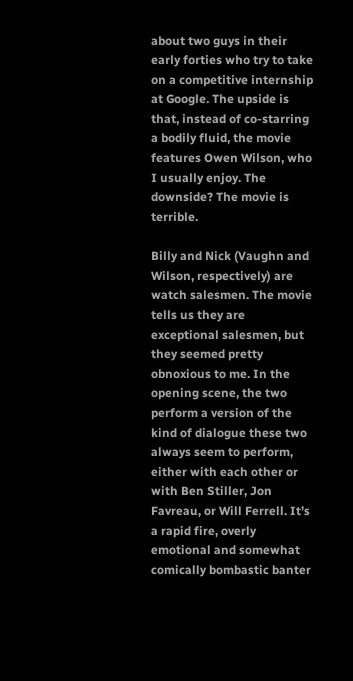about two guys in their early forties who try to take on a competitive internship at Google. The upside is that, instead of co-starring a bodily fluid, the movie features Owen Wilson, who I usually enjoy. The downside? The movie is terrible.

Billy and Nick (Vaughn and Wilson, respectively) are watch salesmen. The movie tells us they are exceptional salesmen, but they seemed pretty obnoxious to me. In the opening scene, the two perform a version of the kind of dialogue these two always seem to perform, either with each other or with Ben Stiller, Jon Favreau, or Will Ferrell. It’s a rapid fire, overly emotional and somewhat comically bombastic banter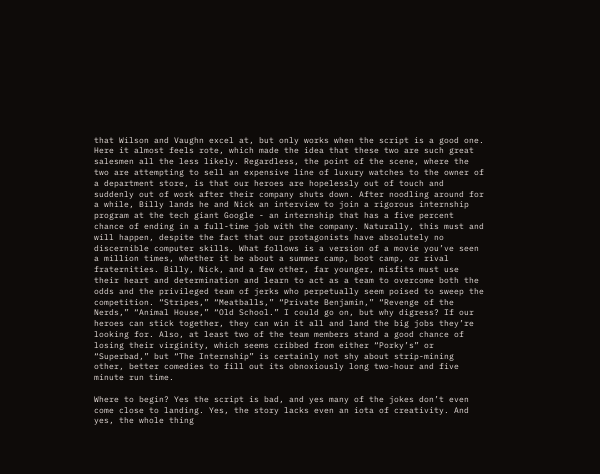that Wilson and Vaughn excel at, but only works when the script is a good one. Here it almost feels rote, which made the idea that these two are such great salesmen all the less likely. Regardless, the point of the scene, where the two are attempting to sell an expensive line of luxury watches to the owner of a department store, is that our heroes are hopelessly out of touch and suddenly out of work after their company shuts down. After noodling around for a while, Billy lands he and Nick an interview to join a rigorous internship program at the tech giant Google - an internship that has a five percent chance of ending in a full-time job with the company. Naturally, this must and will happen, despite the fact that our protagonists have absolutely no discernible computer skills. What follows is a version of a movie you’ve seen a million times, whether it be about a summer camp, boot camp, or rival fraternities. Billy, Nick, and a few other, far younger, misfits must use their heart and determination and learn to act as a team to overcome both the odds and the privileged team of jerks who perpetually seem poised to sweep the competition. “Stripes,” “Meatballs,” “Private Benjamin,” “Revenge of the Nerds,” “Animal House,” “Old School.” I could go on, but why digress? If our heroes can stick together, they can win it all and land the big jobs they’re looking for. Also, at least two of the team members stand a good chance of losing their virginity, which seems cribbed from either “Porky’s” or “Superbad,” but “The Internship” is certainly not shy about strip-mining other, better comedies to fill out its obnoxiously long two-hour and five minute run time.

Where to begin? Yes the script is bad, and yes many of the jokes don’t even come close to landing. Yes, the story lacks even an iota of creativity. And yes, the whole thing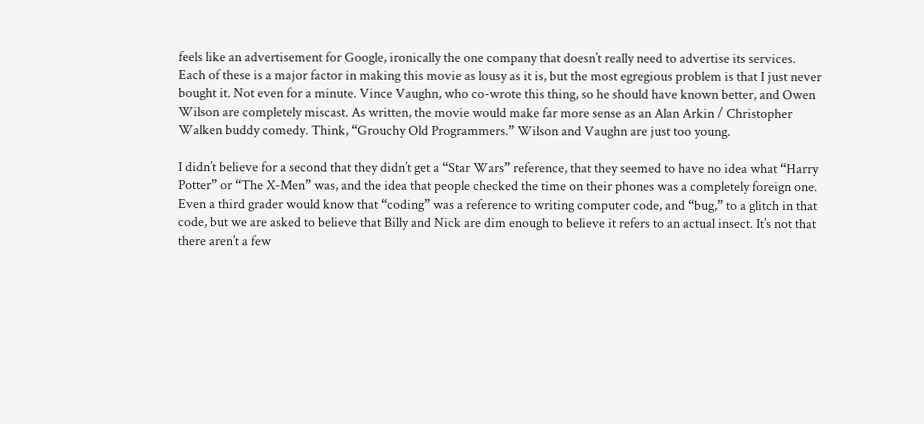feels like an advertisement for Google, ironically the one company that doesn’t really need to advertise its services. Each of these is a major factor in making this movie as lousy as it is, but the most egregious problem is that I just never bought it. Not even for a minute. Vince Vaughn, who co-wrote this thing, so he should have known better, and Owen Wilson are completely miscast. As written, the movie would make far more sense as an Alan Arkin / Christopher Walken buddy comedy. Think, “Grouchy Old Programmers.” Wilson and Vaughn are just too young.

I didn’t believe for a second that they didn’t get a “Star Wars” reference, that they seemed to have no idea what “Harry Potter” or “The X-Men” was, and the idea that people checked the time on their phones was a completely foreign one. Even a third grader would know that “coding” was a reference to writing computer code, and “bug,” to a glitch in that code, but we are asked to believe that Billy and Nick are dim enough to believe it refers to an actual insect. It’s not that there aren’t a few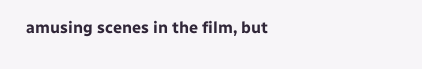amusing scenes in the film, but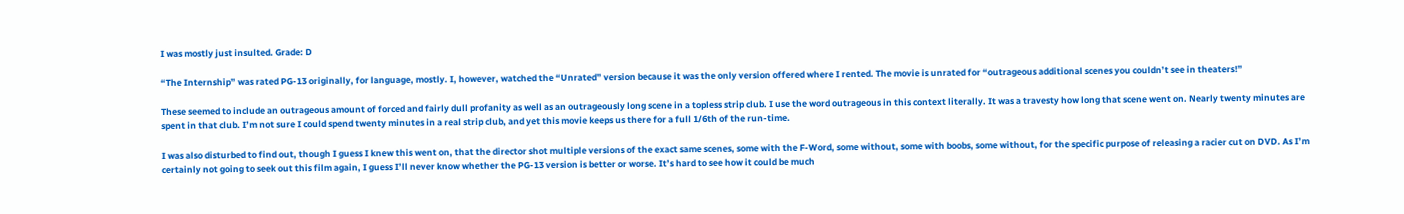I was mostly just insulted. Grade: D

“The Internship” was rated PG-13 originally, for language, mostly. I, however, watched the “Unrated” version because it was the only version offered where I rented. The movie is unrated for “outrageous additional scenes you couldn’t see in theaters!”

These seemed to include an outrageous amount of forced and fairly dull profanity as well as an outrageously long scene in a topless strip club. I use the word outrageous in this context literally. It was a travesty how long that scene went on. Nearly twenty minutes are spent in that club. I’m not sure I could spend twenty minutes in a real strip club, and yet this movie keeps us there for a full 1/6th of the run-time.

I was also disturbed to find out, though I guess I knew this went on, that the director shot multiple versions of the exact same scenes, some with the F-Word, some without, some with boobs, some without, for the specific purpose of releasing a racier cut on DVD. As I’m certainly not going to seek out this film again, I guess I’ll never know whether the PG-13 version is better or worse. It’s hard to see how it could be much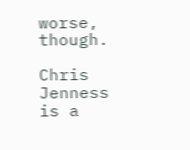worse, though.

Chris Jenness is a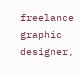freelance graphic designer,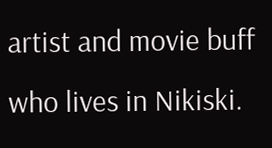artist and movie buff who lives in Nikiski.